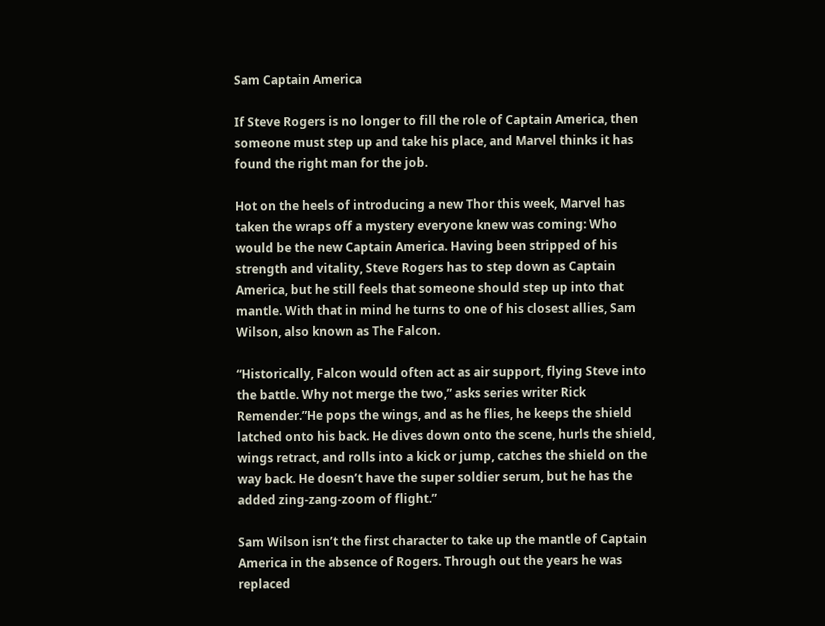Sam Captain America

If Steve Rogers is no longer to fill the role of Captain America, then someone must step up and take his place, and Marvel thinks it has found the right man for the job.

Hot on the heels of introducing a new Thor this week, Marvel has taken the wraps off a mystery everyone knew was coming: Who would be the new Captain America. Having been stripped of his strength and vitality, Steve Rogers has to step down as Captain America, but he still feels that someone should step up into that mantle. With that in mind he turns to one of his closest allies, Sam Wilson, also known as The Falcon.

“Historically, Falcon would often act as air support, flying Steve into the battle. Why not merge the two,” asks series writer Rick Remender.”He pops the wings, and as he flies, he keeps the shield latched onto his back. He dives down onto the scene, hurls the shield, wings retract, and rolls into a kick or jump, catches the shield on the way back. He doesn’t have the super soldier serum, but he has the added zing-zang-zoom of flight.”

Sam Wilson isn’t the first character to take up the mantle of Captain America in the absence of Rogers. Through out the years he was replaced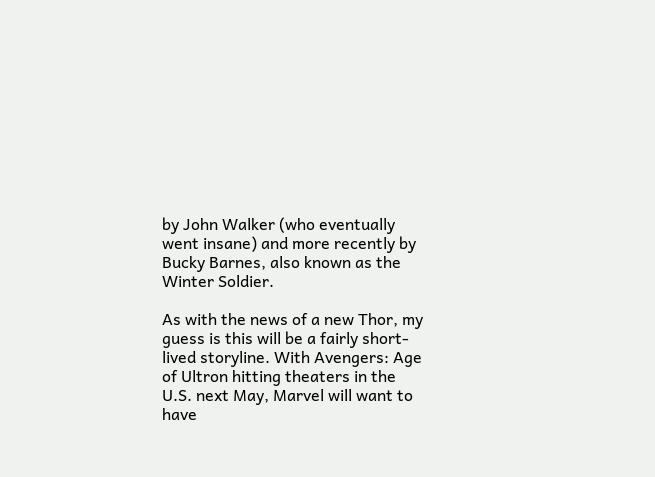by John Walker (who eventually went insane) and more recently by Bucky Barnes, also known as the Winter Soldier.

As with the news of a new Thor, my guess is this will be a fairly short-lived storyline. With Avengers: Age of Ultron hitting theaters in the U.S. next May, Marvel will want to have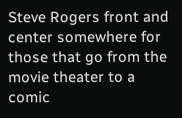Steve Rogers front and center somewhere for those that go from the movie theater to a comic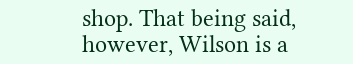shop. That being said, however, Wilson is a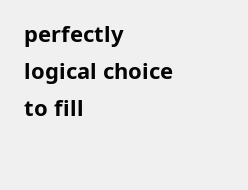perfectly logical choice to fill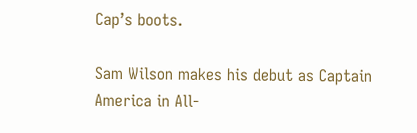Cap’s boots.

Sam Wilson makes his debut as Captain America in All-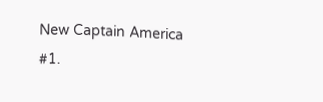New Captain America #1.